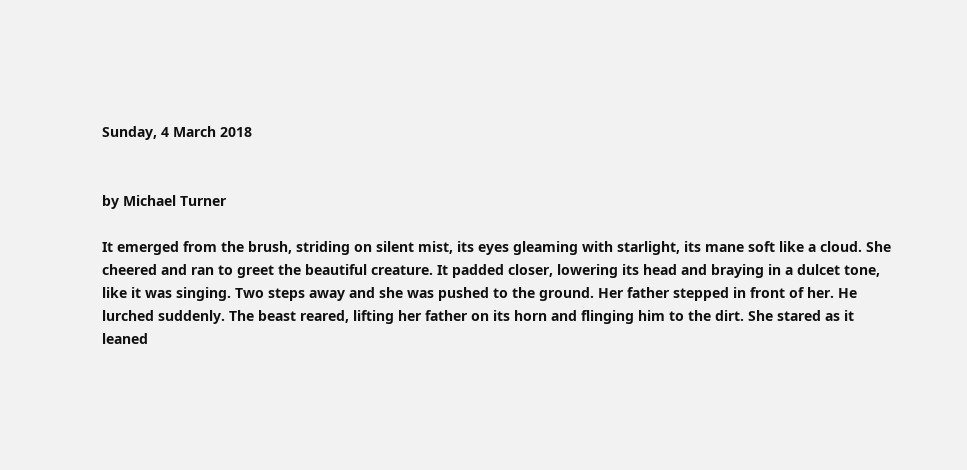Sunday, 4 March 2018


by Michael Turner

It emerged from the brush, striding on silent mist, its eyes gleaming with starlight, its mane soft like a cloud. She cheered and ran to greet the beautiful creature. It padded closer, lowering its head and braying in a dulcet tone, like it was singing. Two steps away and she was pushed to the ground. Her father stepped in front of her. He lurched suddenly. The beast reared, lifting her father on its horn and flinging him to the dirt. She stared as it leaned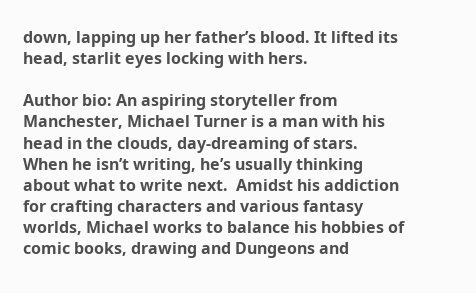down, lapping up her father’s blood. It lifted its head, starlit eyes locking with hers.

Author bio: An aspiring storyteller from Manchester, Michael Turner is a man with his head in the clouds, day-dreaming of stars. When he isn’t writing, he’s usually thinking about what to write next.  Amidst his addiction for crafting characters and various fantasy worlds, Michael works to balance his hobbies of comic books, drawing and Dungeons and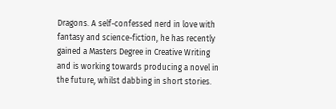Dragons. A self-confessed nerd in love with fantasy and science-fiction, he has recently gained a Masters Degree in Creative Writing and is working towards producing a novel in the future, whilst dabbing in short stories.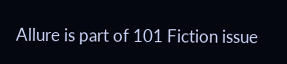Allure is part of 101 Fiction issue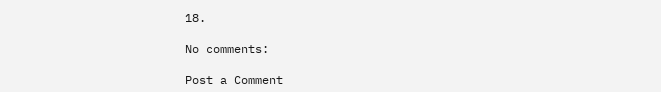18.

No comments:

Post a Comment